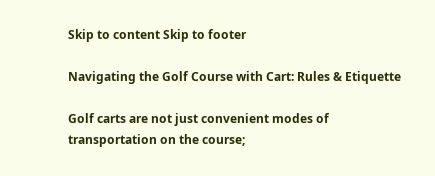Skip to content Skip to footer

Navigating the Golf Course with Cart: Rules & Etiquette

Golf carts are not just convenient modes of transportation on the course;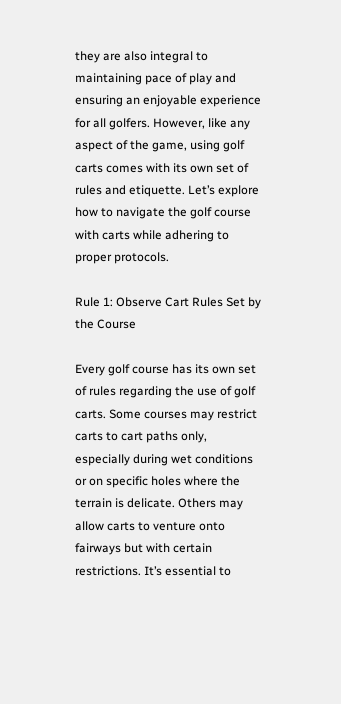they are also integral to maintaining pace of play and ensuring an enjoyable experience for all golfers. However, like any aspect of the game, using golf carts comes with its own set of rules and etiquette. Let’s explore how to navigate the golf course with carts while adhering to proper protocols.

Rule 1: Observe Cart Rules Set by the Course

Every golf course has its own set of rules regarding the use of golf carts. Some courses may restrict carts to cart paths only, especially during wet conditions or on specific holes where the terrain is delicate. Others may allow carts to venture onto fairways but with certain restrictions. It’s essential to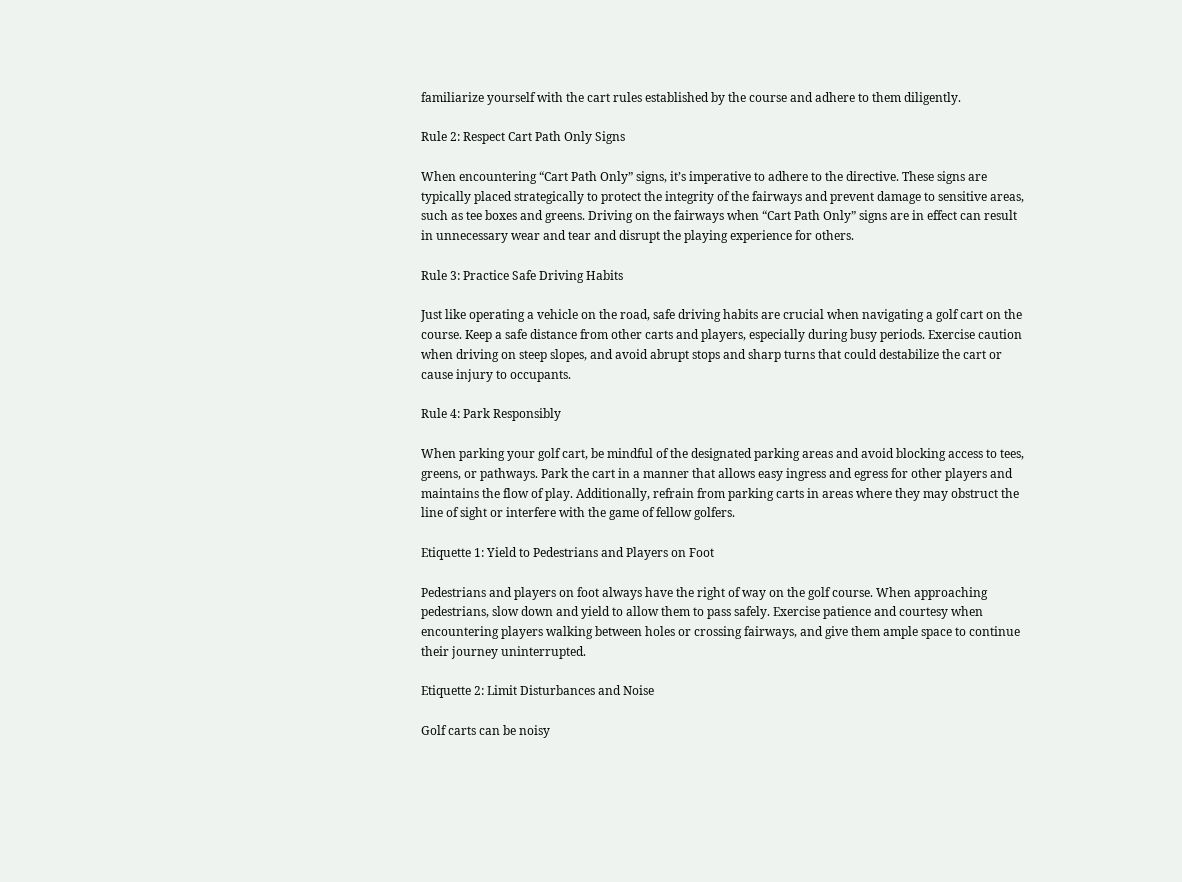familiarize yourself with the cart rules established by the course and adhere to them diligently.

Rule 2: Respect Cart Path Only Signs

When encountering “Cart Path Only” signs, it’s imperative to adhere to the directive. These signs are typically placed strategically to protect the integrity of the fairways and prevent damage to sensitive areas, such as tee boxes and greens. Driving on the fairways when “Cart Path Only” signs are in effect can result in unnecessary wear and tear and disrupt the playing experience for others.

Rule 3: Practice Safe Driving Habits

Just like operating a vehicle on the road, safe driving habits are crucial when navigating a golf cart on the course. Keep a safe distance from other carts and players, especially during busy periods. Exercise caution when driving on steep slopes, and avoid abrupt stops and sharp turns that could destabilize the cart or cause injury to occupants.

Rule 4: Park Responsibly

When parking your golf cart, be mindful of the designated parking areas and avoid blocking access to tees, greens, or pathways. Park the cart in a manner that allows easy ingress and egress for other players and maintains the flow of play. Additionally, refrain from parking carts in areas where they may obstruct the line of sight or interfere with the game of fellow golfers.

Etiquette 1: Yield to Pedestrians and Players on Foot

Pedestrians and players on foot always have the right of way on the golf course. When approaching pedestrians, slow down and yield to allow them to pass safely. Exercise patience and courtesy when encountering players walking between holes or crossing fairways, and give them ample space to continue their journey uninterrupted.

Etiquette 2: Limit Disturbances and Noise

Golf carts can be noisy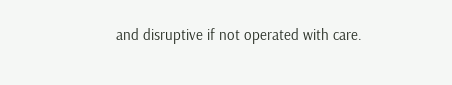and disruptive if not operated with care.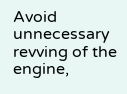Avoid unnecessary revving of the engine,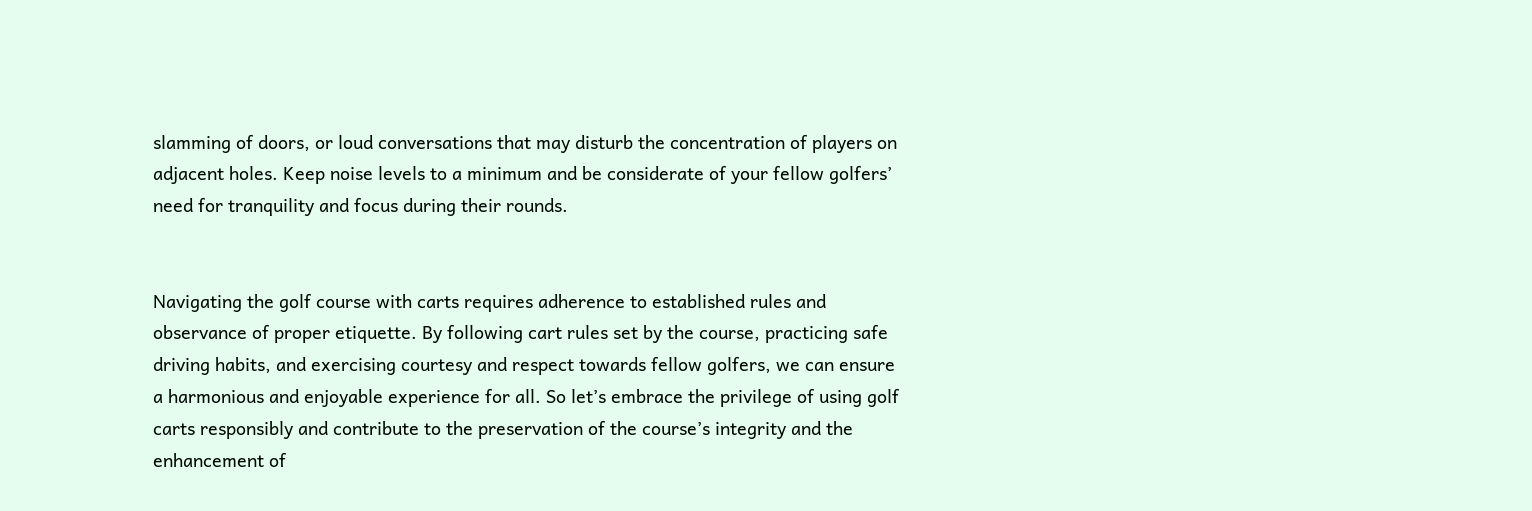slamming of doors, or loud conversations that may disturb the concentration of players on adjacent holes. Keep noise levels to a minimum and be considerate of your fellow golfers’ need for tranquility and focus during their rounds.


Navigating the golf course with carts requires adherence to established rules and observance of proper etiquette. By following cart rules set by the course, practicing safe driving habits, and exercising courtesy and respect towards fellow golfers, we can ensure a harmonious and enjoyable experience for all. So let’s embrace the privilege of using golf carts responsibly and contribute to the preservation of the course’s integrity and the enhancement of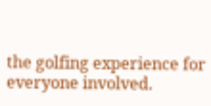the golfing experience for everyone involved.